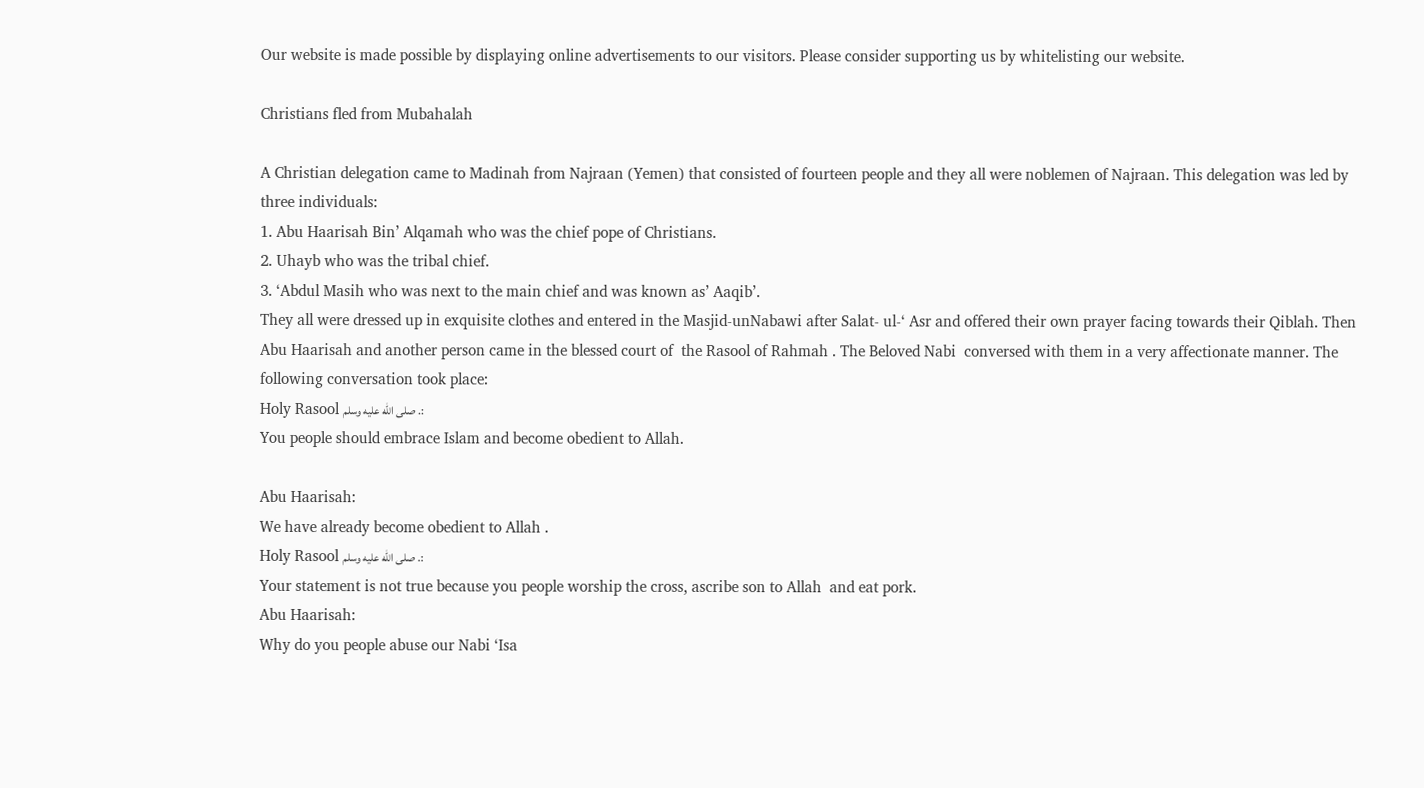Our website is made possible by displaying online advertisements to our visitors. Please consider supporting us by whitelisting our website.

Christians fled from Mubahalah

A Christian delegation came to Madinah from Najraan (Yemen) that consisted of fourteen people and they all were noblemen of Najraan. This delegation was led by three individuals:
1. Abu Haarisah Bin’ Alqamah who was the chief pope of Christians.
2. Uhayb who was the tribal chief.
3. ‘Abdul Masih who was next to the main chief and was known as’ Aaqib’.
They all were dressed up in exquisite clothes and entered in the Masjid-unNabawi after Salat- ul-‘ Asr and offered their own prayer facing towards their Qiblah. Then Abu Haarisah and another person came in the blessed court of  the Rasool of Rahmah . The Beloved Nabi  conversed with them in a very affectionate manner. The following conversation took place:
Holy Rasool صلى الله عليه وسلم .:
You people should embrace Islam and become obedient to Allah.

Abu Haarisah:
We have already become obedient to Allah .
Holy Rasool صلى الله عليه وسلم .:
Your statement is not true because you people worship the cross, ascribe son to Allah  and eat pork.
Abu Haarisah:
Why do you people abuse our Nabi ‘Isa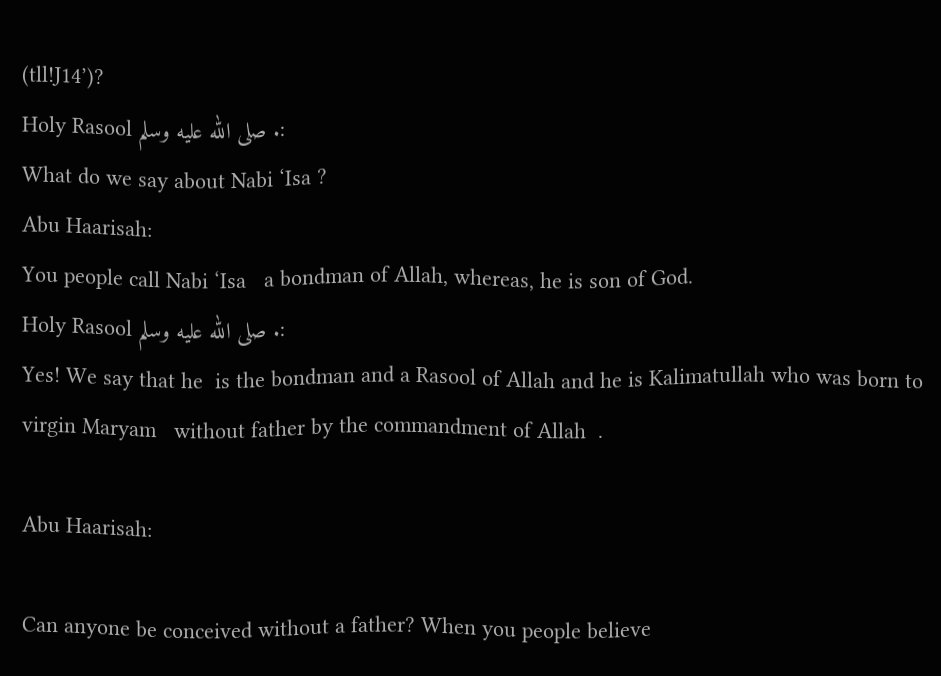(tll!J14’)?
Holy Rasool صلى الله عليه وسلم .:
What do we say about Nabi ‘Isa ?
Abu Haarisah:
You people call Nabi ‘Isa   a bondman of Allah, whereas, he is son of God.
Holy Rasool صلى الله عليه وسلم .:
Yes! We say that he  is the bondman and a Rasool of Allah and he is Kalimatullah who was born to virgin Maryam   without father by the commandment of Allah  .

Abu Haarisah:

Can anyone be conceived without a father? When you people believe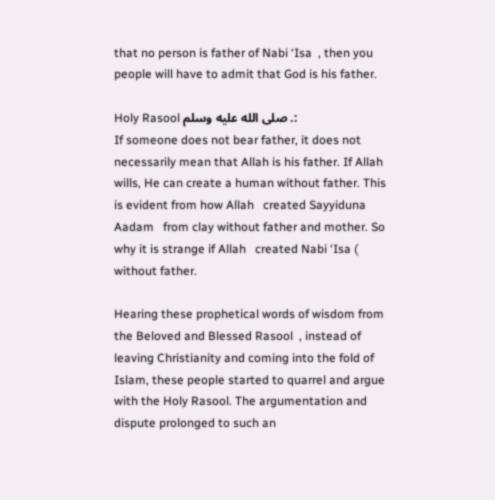that no person is father of Nabi ‘Isa  , then you people will have to admit that God is his father.

Holy Rasool صلى الله عليه وسلم .:
If someone does not bear father, it does not necessarily mean that Allah is his father. If Allah   wills, He can create a human without father. This is evident from how Allah   created Sayyiduna Aadam   from clay without father and mother. So why it is strange if Allah   created Nabi ‘Isa (  without father.

Hearing these prophetical words of wisdom from the Beloved and Blessed Rasool  , instead of leaving Christianity and coming into the fold of Islam, these people started to quarrel and argue with the Holy Rasool. The argumentation and dispute prolonged to such an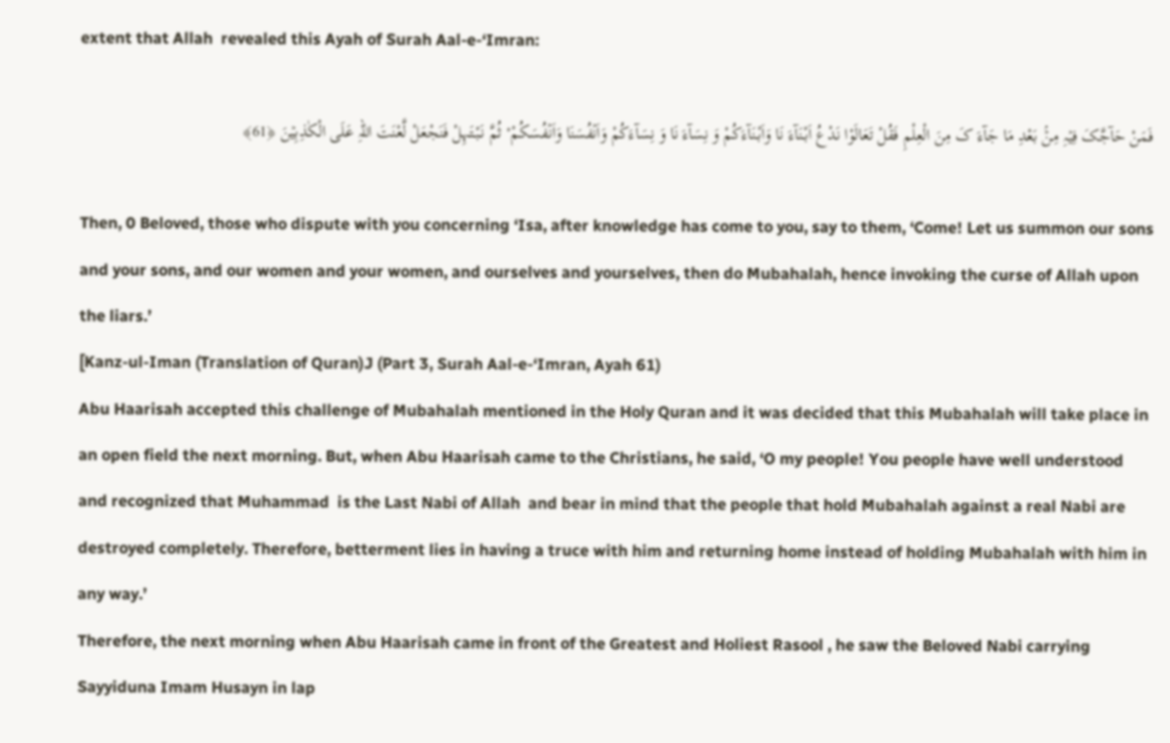extent that Allah  revealed this Ayah of Surah Aal-e-‘Imran:

فَمَنْ حَآجَّکَ فِیۡہِ مِنۡۢ بَعْدِ مَا جَآءَ کَ مِنَ الْعِلْمِ فَقُلْ تَعَالَوْا نَدْعُ اَبْنَآءَ نَا وَاَبْنَآءَکُمْ وَ نِسَآءَ نَا وَ نِسَآءَکُمْ وَاَنۡفُسَنَا وَاَنۡفُسَکُمْ ۟ ثُمَّ نَبْتَہِلْ فَنَجْعَلْ لَّعْنَتَ اللہِ عَلَی الْکٰذِبِیۡنَ ﴿61﴾

Then, 0 Beloved, those who dispute with you concerning ‘Isa, after knowledge has come to you, say to them, ‘Come! Let us summon our sons and your sons, and our women and your women, and ourselves and yourselves, then do Mubahalah, hence invoking the curse of Allah upon the liars.’
[Kanz-ul-Iman (Translation of Quran)J (Part 3, Surah Aal-e-‘Imran, Ayah 61)
Abu Haarisah accepted this challenge of Mubahalah mentioned in the Holy Quran and it was decided that this Mubahalah will take place in an open field the next morning. But, when Abu Haarisah came to the Christians, he said, ‘O my people! You people have well understood and recognized that Muhammad  is the Last Nabi of Allah  and bear in mind that the people that hold Mubahalah against a real Nabi are destroyed completely. Therefore, betterment lies in having a truce with him and returning home instead of holding Mubahalah with him in any way.’
Therefore, the next morning when Abu Haarisah came in front of the Greatest and Holiest Rasool , he saw the Beloved Nabi carrying Sayyiduna Imam Husayn in lap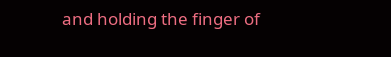and holding the finger of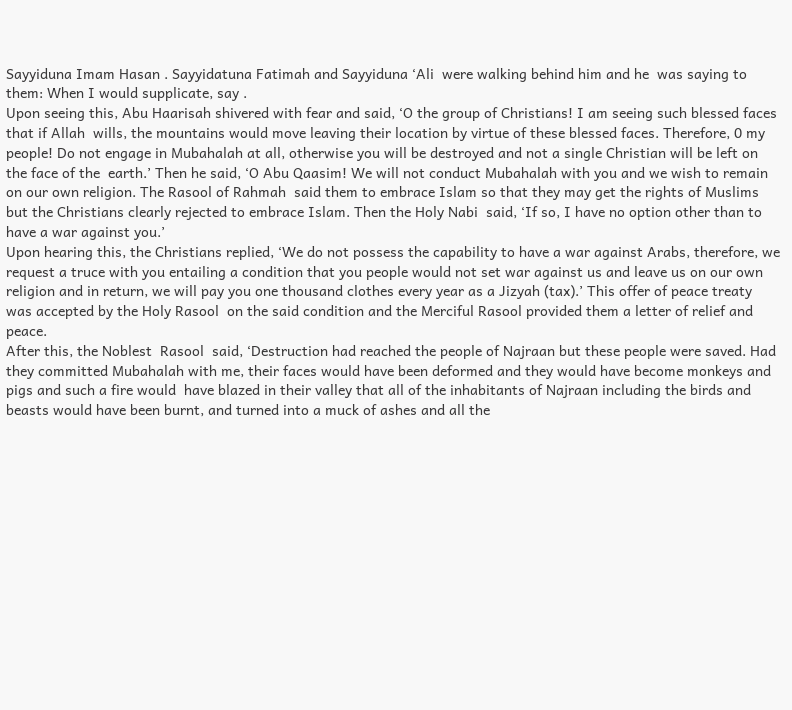Sayyiduna Imam Hasan . Sayyidatuna Fatimah and Sayyiduna ‘Ali  were walking behind him and he  was saying to them: When I would supplicate, say .
Upon seeing this, Abu Haarisah shivered with fear and said, ‘O the group of Christians! I am seeing such blessed faces that if Allah  wills, the mountains would move leaving their location by virtue of these blessed faces. Therefore, 0 my people! Do not engage in Mubahalah at all, otherwise you will be destroyed and not a single Christian will be left on the face of the  earth.’ Then he said, ‘O Abu Qaasim! We will not conduct Mubahalah with you and we wish to remain on our own religion. The Rasool of Rahmah  said them to embrace Islam so that they may get the rights of Muslims but the Christians clearly rejected to embrace Islam. Then the Holy Nabi  said, ‘If so, I have no option other than to have a war against you.’
Upon hearing this, the Christians replied, ‘We do not possess the capability to have a war against Arabs, therefore, we request a truce with you entailing a condition that you people would not set war against us and leave us on our own religion and in return, we will pay you one thousand clothes every year as a Jizyah (tax).’ This offer of peace treaty was accepted by the Holy Rasool  on the said condition and the Merciful Rasool provided them a letter of relief and peace.
After this, the Noblest  Rasool  said, ‘Destruction had reached the people of Najraan but these people were saved. Had they committed Mubahalah with me, their faces would have been deformed and they would have become monkeys and pigs and such a fire would  have blazed in their valley that all of the inhabitants of Najraan including the birds and beasts would have been burnt, and turned into a muck of ashes and all the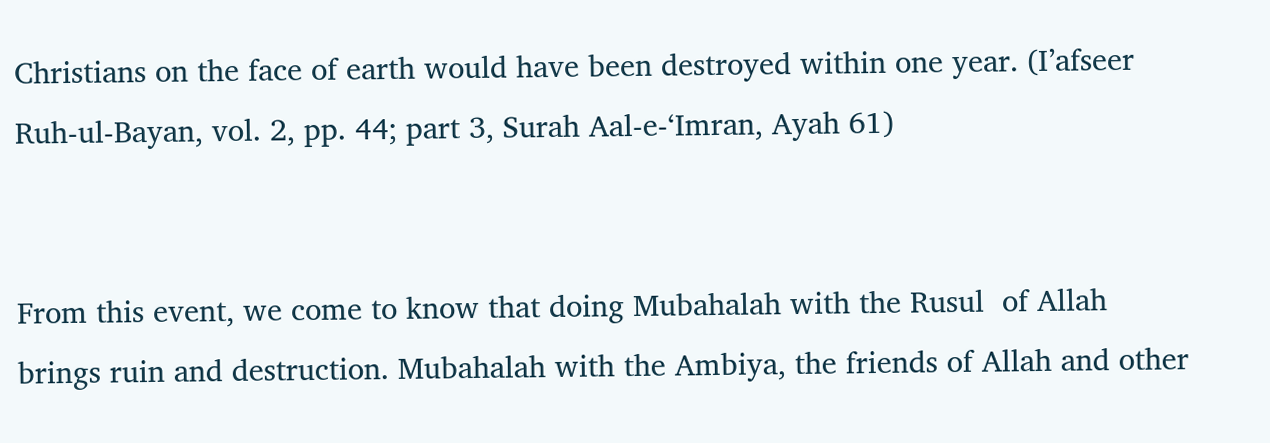Christians on the face of earth would have been destroyed within one year. (I’afseer Ruh-ul-Bayan, vol. 2, pp. 44; part 3, Surah Aal-e-‘Imran, Ayah 61)


From this event, we come to know that doing Mubahalah with the Rusul  of Allah  brings ruin and destruction. Mubahalah with the Ambiya, the friends of Allah and other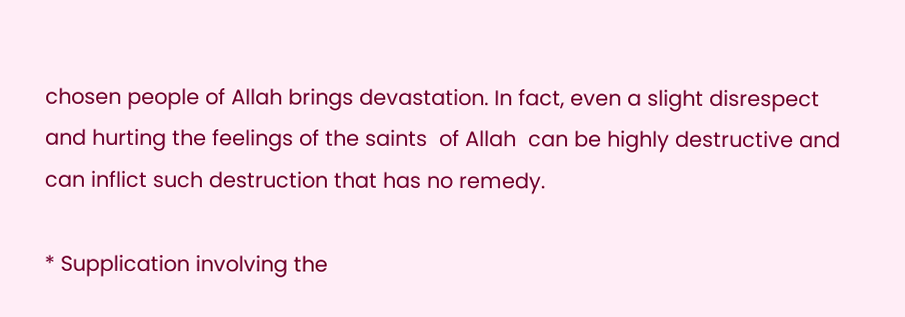chosen people of Allah brings devastation. In fact, even a slight disrespect and hurting the feelings of the saints  of Allah  can be highly destructive and can inflict such destruction that has no remedy.

* Supplication involving the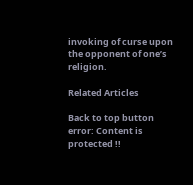invoking of curse upon the opponent of one’s religion.

Related Articles

Back to top button
error: Content is protected !!